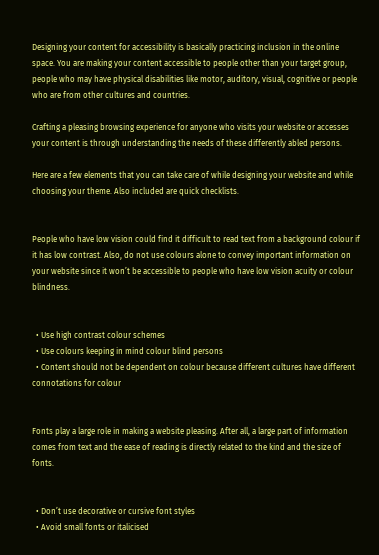Designing your content for accessibility is basically practicing inclusion in the online space. You are making your content accessible to people other than your target group, people who may have physical disabilities like motor, auditory, visual, cognitive or people who are from other cultures and countries.

Crafting a pleasing browsing experience for anyone who visits your website or accesses your content is through understanding the needs of these differently abled persons.

Here are a few elements that you can take care of while designing your website and while choosing your theme. Also included are quick checklists.


People who have low vision could find it difficult to read text from a background colour if it has low contrast. Also, do not use colours alone to convey important information on your website since it won’t be accessible to people who have low vision acuity or colour blindness.


  • Use high contrast colour schemes
  • Use colours keeping in mind colour blind persons
  • Content should not be dependent on colour because different cultures have different connotations for colour


Fonts play a large role in making a website pleasing. After all, a large part of information comes from text and the ease of reading is directly related to the kind and the size of fonts.


  • Don’t use decorative or cursive font styles
  • Avoid small fonts or italicised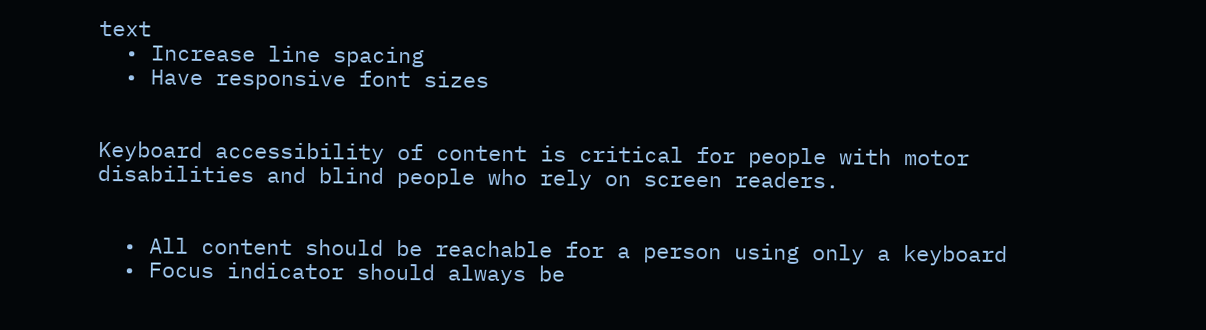text
  • Increase line spacing
  • Have responsive font sizes


Keyboard accessibility of content is critical for people with motor disabilities and blind people who rely on screen readers.


  • All content should be reachable for a person using only a keyboard
  • Focus indicator should always be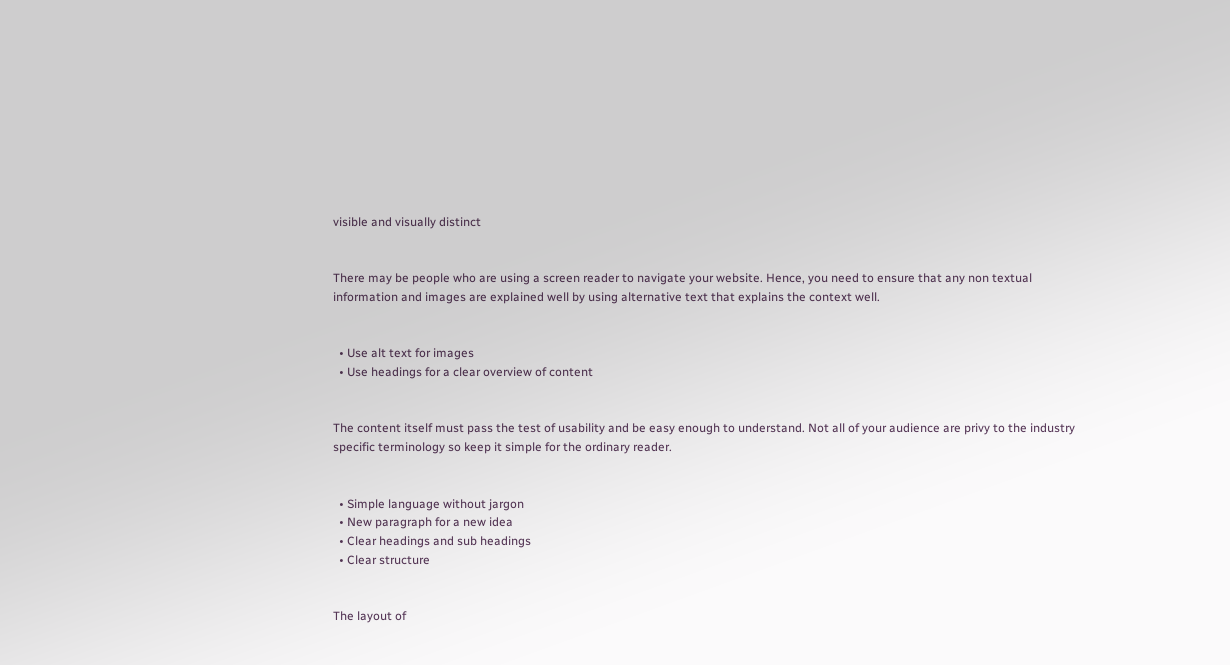visible and visually distinct


There may be people who are using a screen reader to navigate your website. Hence, you need to ensure that any non textual information and images are explained well by using alternative text that explains the context well.


  • Use alt text for images
  • Use headings for a clear overview of content


The content itself must pass the test of usability and be easy enough to understand. Not all of your audience are privy to the industry specific terminology so keep it simple for the ordinary reader.


  • Simple language without jargon
  • New paragraph for a new idea
  • Clear headings and sub headings
  • Clear structure


The layout of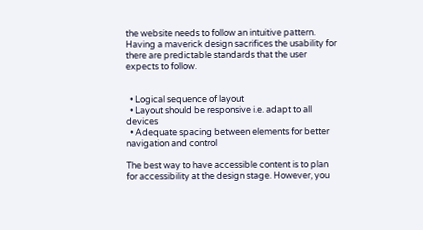the website needs to follow an intuitive pattern. Having a maverick design sacrifices the usability for there are predictable standards that the user expects to follow.


  • Logical sequence of layout
  • Layout should be responsive i.e. adapt to all devices
  • Adequate spacing between elements for better navigation and control

The best way to have accessible content is to plan for accessibility at the design stage. However, you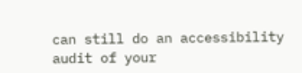can still do an accessibility audit of your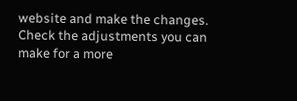website and make the changes. Check the adjustments you can make for a more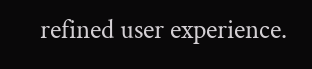refined user experience.